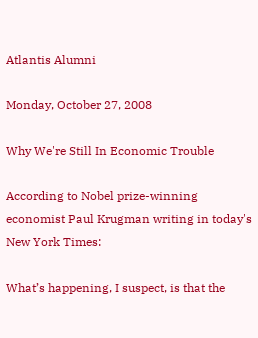Atlantis Alumni

Monday, October 27, 2008

Why We're Still In Economic Trouble

According to Nobel prize-winning economist Paul Krugman writing in today's New York Times:

What’s happening, I suspect, is that the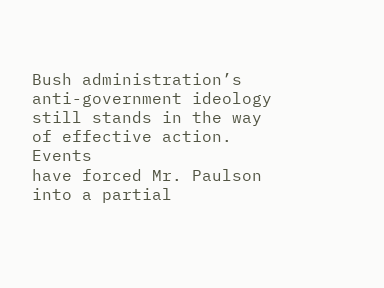Bush administration’s
anti-government ideology still stands in the way of effective action. Events
have forced Mr. Paulson into a partial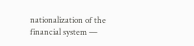nationalization of the financial system —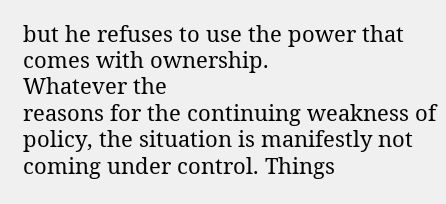but he refuses to use the power that comes with ownership.
Whatever the
reasons for the continuing weakness of policy, the situation is manifestly not
coming under control. Things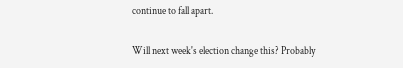continue to fall apart.

Will next week's election change this? Probably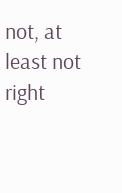not, at least not right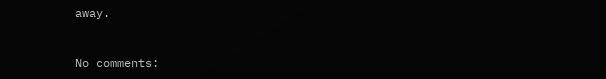away.


No comments: